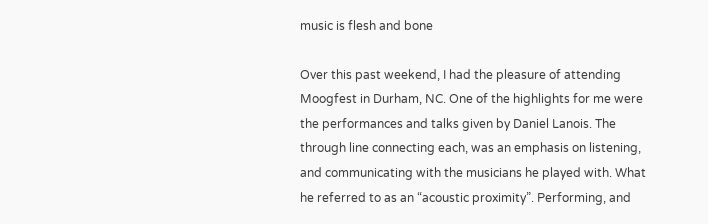music is flesh and bone

Over this past weekend, I had the pleasure of attending Moogfest in Durham, NC. One of the highlights for me were the performances and talks given by Daniel Lanois. The through line connecting each, was an emphasis on listening, and communicating with the musicians he played with. What he referred to as an “acoustic proximity”. Performing, and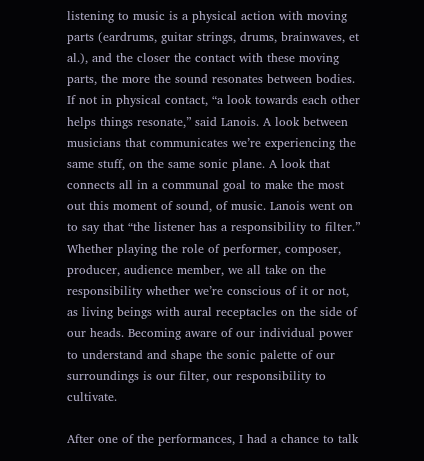listening to music is a physical action with moving parts (eardrums, guitar strings, drums, brainwaves, et al.), and the closer the contact with these moving parts, the more the sound resonates between bodies. If not in physical contact, “a look towards each other helps things resonate,” said Lanois. A look between musicians that communicates we’re experiencing the same stuff, on the same sonic plane. A look that connects all in a communal goal to make the most out this moment of sound, of music. Lanois went on to say that “the listener has a responsibility to filter.” Whether playing the role of performer, composer, producer, audience member, we all take on the responsibility whether we’re conscious of it or not, as living beings with aural receptacles on the side of our heads. Becoming aware of our individual power to understand and shape the sonic palette of our surroundings is our filter, our responsibility to cultivate.

After one of the performances, I had a chance to talk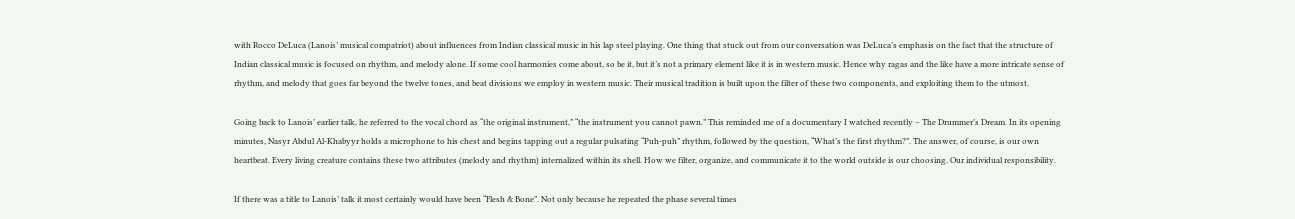with Rocco DeLuca (Lanois’ musical compatriot) about influences from Indian classical music in his lap steel playing. One thing that stuck out from our conversation was DeLuca’s emphasis on the fact that the structure of Indian classical music is focused on rhythm, and melody alone. If some cool harmonies come about, so be it, but it’s not a primary element like it is in western music. Hence why ragas and the like have a more intricate sense of rhythm, and melody that goes far beyond the twelve tones, and beat divisions we employ in western music. Their musical tradition is built upon the filter of these two components, and exploiting them to the utmost.

Going back to Lanois’ earlier talk, he referred to the vocal chord as “the original instrument,” “the instrument you cannot pawn.” This reminded me of a documentary I watched recently – The Drummer’s Dream. In its opening minutes, Nasyr Abdul Al-Khabyyr holds a microphone to his chest and begins tapping out a regular pulsating “Puh-puh” rhythm, followed by the question, “What’s the first rhythm?”. The answer, of course, is our own heartbeat. Every living creature contains these two attributes (melody and rhythm) internalized within its shell. How we filter, organize, and communicate it to the world outside is our choosing. Our individual responsibility.

If there was a title to Lanois’ talk it most certainly would have been “Flesh & Bone”. Not only because he repeated the phase several times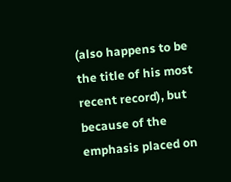(also happens to be the title of his most recent record), but because of the emphasis placed on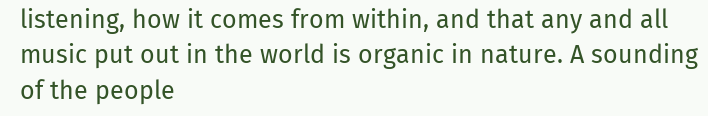listening, how it comes from within, and that any and all music put out in the world is organic in nature. A sounding of the people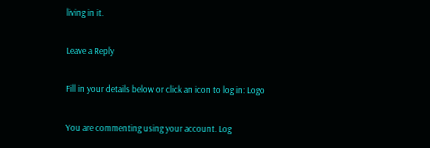living in it.

Leave a Reply

Fill in your details below or click an icon to log in: Logo

You are commenting using your account. Log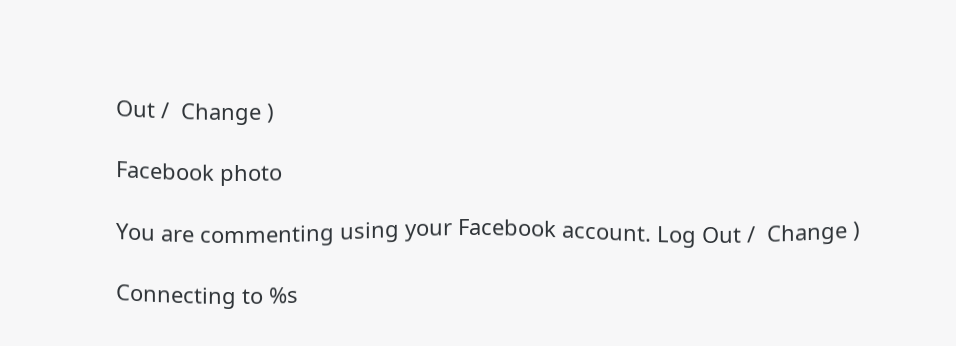Out /  Change )

Facebook photo

You are commenting using your Facebook account. Log Out /  Change )

Connecting to %s